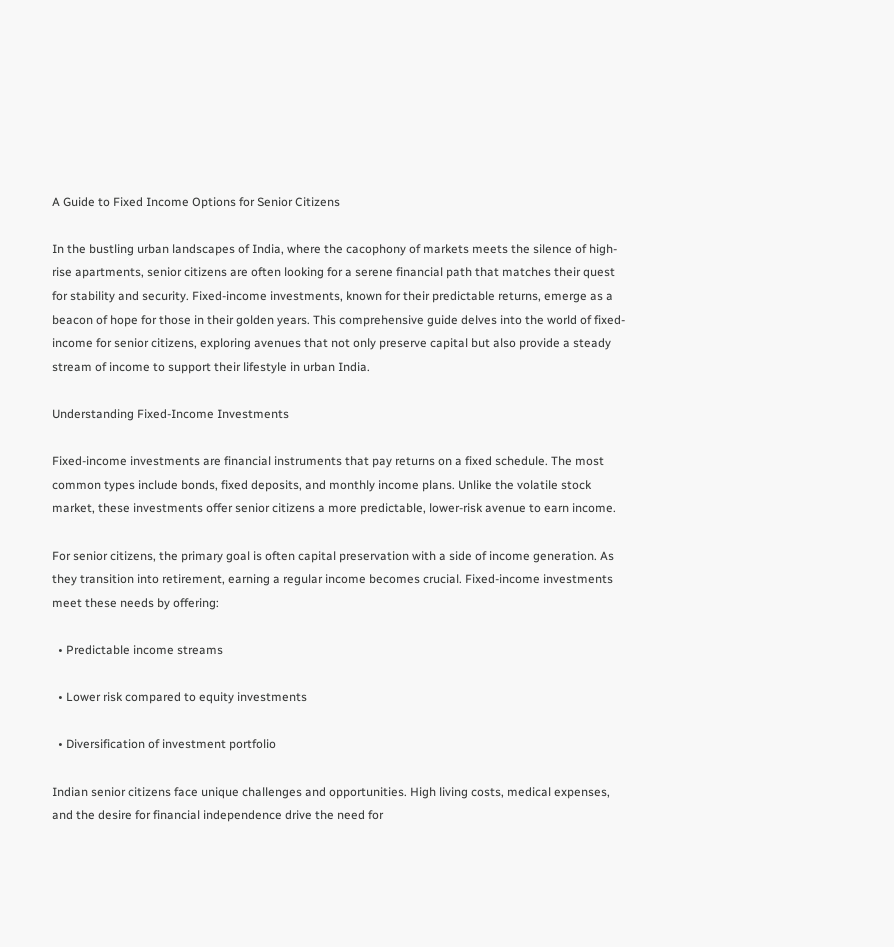A Guide to Fixed Income Options for Senior Citizens

In the bustling urban landscapes of India, where the cacophony of markets meets the silence of high-rise apartments, senior citizens are often looking for a serene financial path that matches their quest for stability and security. Fixed-income investments, known for their predictable returns, emerge as a beacon of hope for those in their golden years. This comprehensive guide delves into the world of fixed-income for senior citizens, exploring avenues that not only preserve capital but also provide a steady stream of income to support their lifestyle in urban India.

Understanding Fixed-Income Investments

Fixed-income investments are financial instruments that pay returns on a fixed schedule. The most common types include bonds, fixed deposits, and monthly income plans. Unlike the volatile stock market, these investments offer senior citizens a more predictable, lower-risk avenue to earn income.

For senior citizens, the primary goal is often capital preservation with a side of income generation. As they transition into retirement, earning a regular income becomes crucial. Fixed-income investments meet these needs by offering:

  • Predictable income streams

  • Lower risk compared to equity investments

  • Diversification of investment portfolio

Indian senior citizens face unique challenges and opportunities. High living costs, medical expenses, and the desire for financial independence drive the need for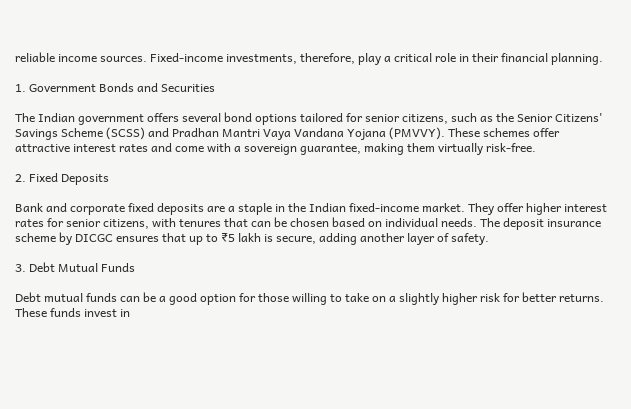reliable income sources. Fixed-income investments, therefore, play a critical role in their financial planning.

1. Government Bonds and Securities

The Indian government offers several bond options tailored for senior citizens, such as the Senior Citizens' Savings Scheme (SCSS) and Pradhan Mantri Vaya Vandana Yojana (PMVVY). These schemes offer attractive interest rates and come with a sovereign guarantee, making them virtually risk-free.

2. Fixed Deposits

Bank and corporate fixed deposits are a staple in the Indian fixed-income market. They offer higher interest rates for senior citizens, with tenures that can be chosen based on individual needs. The deposit insurance scheme by DICGC ensures that up to ₹5 lakh is secure, adding another layer of safety.

3. Debt Mutual Funds

Debt mutual funds can be a good option for those willing to take on a slightly higher risk for better returns. These funds invest in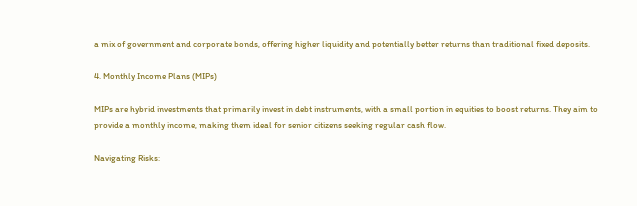a mix of government and corporate bonds, offering higher liquidity and potentially better returns than traditional fixed deposits.

4. Monthly Income Plans (MIPs)

MIPs are hybrid investments that primarily invest in debt instruments, with a small portion in equities to boost returns. They aim to provide a monthly income, making them ideal for senior citizens seeking regular cash flow.

Navigating Risks: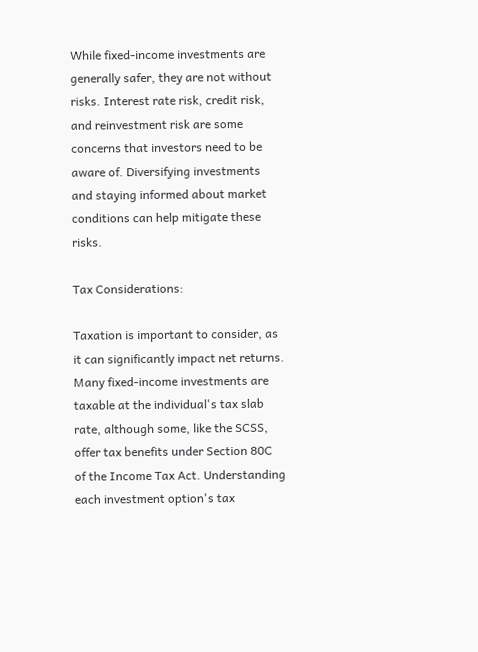While fixed-income investments are generally safer, they are not without risks. Interest rate risk, credit risk, and reinvestment risk are some concerns that investors need to be aware of. Diversifying investments and staying informed about market conditions can help mitigate these risks.

Tax Considerations:

Taxation is important to consider, as it can significantly impact net returns. Many fixed-income investments are taxable at the individual's tax slab rate, although some, like the SCSS, offer tax benefits under Section 80C of the Income Tax Act. Understanding each investment option's tax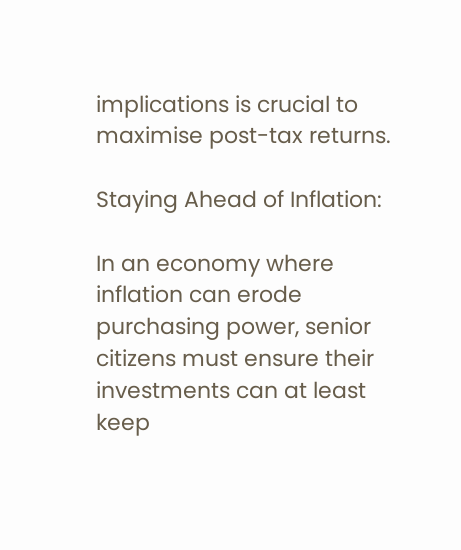implications is crucial to maximise post-tax returns.

Staying Ahead of Inflation:

In an economy where inflation can erode purchasing power, senior citizens must ensure their investments can at least keep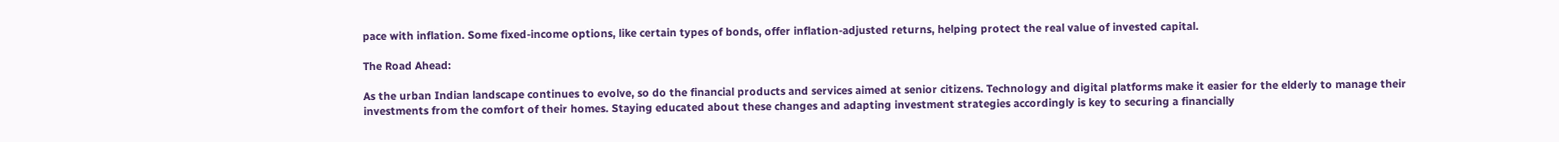pace with inflation. Some fixed-income options, like certain types of bonds, offer inflation-adjusted returns, helping protect the real value of invested capital.

The Road Ahead:

As the urban Indian landscape continues to evolve, so do the financial products and services aimed at senior citizens. Technology and digital platforms make it easier for the elderly to manage their investments from the comfort of their homes. Staying educated about these changes and adapting investment strategies accordingly is key to securing a financially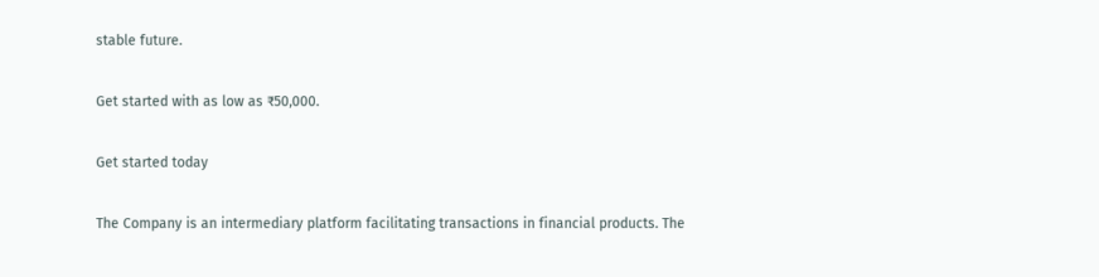stable future.

Get started with as low as ₹50,000.

Get started today

The Company is an intermediary platform facilitating transactions in financial products. The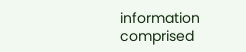information comprised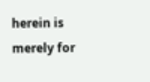herein is merely for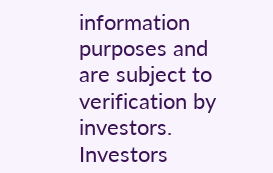information purposes and are subject to verification by investors. Investors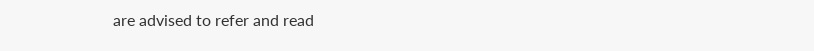are advised to refer and read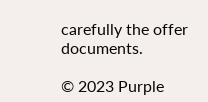carefully the offer documents.

© 2023 Purple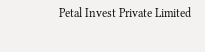Petal Invest Private Limited